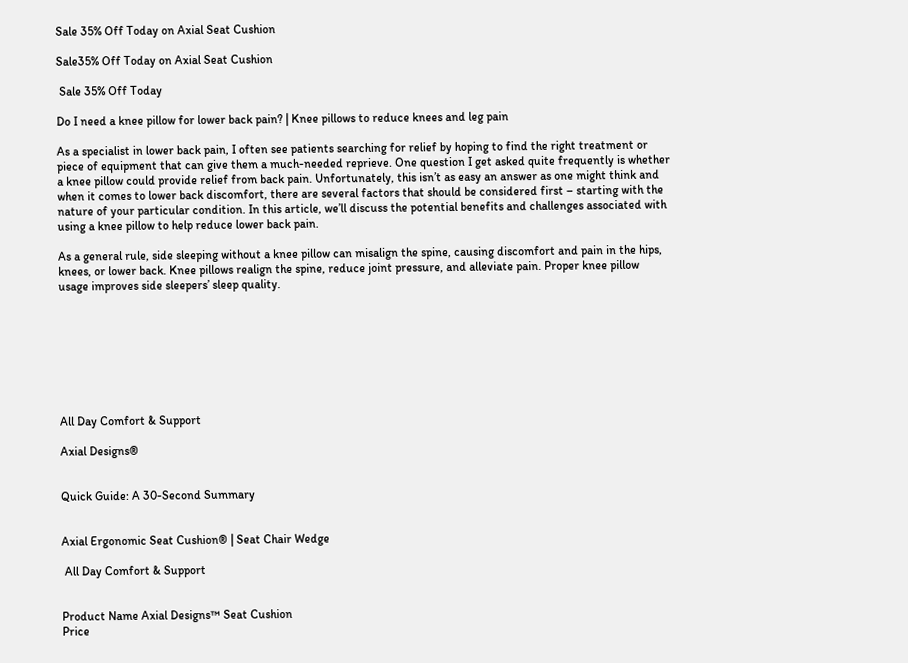Sale 35% Off Today on Axial Seat Cushion

Sale35% Off Today on Axial Seat Cushion

 Sale 35% Off Today

Do I need a knee pillow for lower back pain? | Knee pillows to reduce knees and leg pain

As a specialist in lower back pain, I often see patients searching for relief by hoping to find the right treatment or piece of equipment that can give them a much-needed reprieve. One question I get asked quite frequently is whether a knee pillow could provide relief from back pain. Unfortunately, this isn’t as easy an answer as one might think and when it comes to lower back discomfort, there are several factors that should be considered first – starting with the nature of your particular condition. In this article, we’ll discuss the potential benefits and challenges associated with using a knee pillow to help reduce lower back pain.

As a general rule, side sleeping without a knee pillow can misalign the spine, causing discomfort and pain in the hips, knees, or lower back. Knee pillows realign the spine, reduce joint pressure, and alleviate pain. Proper knee pillow usage improves side sleepers’ sleep quality.








All Day Comfort & Support

Axial Designs®


Quick Guide: A 30-Second Summary


Axial Ergonomic Seat Cushion® | Seat Chair Wedge

 All Day Comfort & Support


Product Name Axial Designs™ Seat Cushion
Price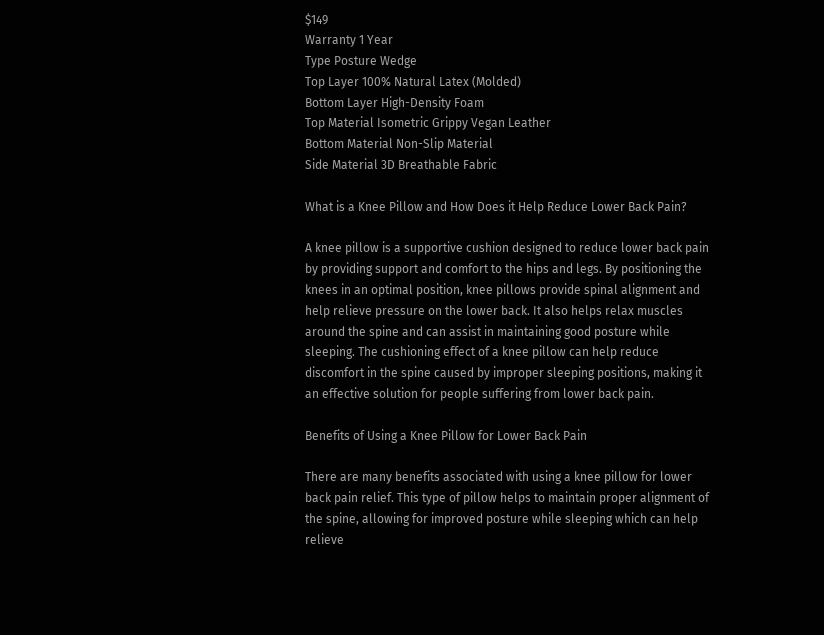$149
Warranty 1 Year
Type Posture Wedge
Top Layer 100% Natural Latex (Molded)
Bottom Layer High-Density Foam
Top Material Isometric Grippy Vegan Leather
Bottom Material Non-Slip Material
Side Material 3D Breathable Fabric

What is a Knee Pillow and How Does it Help Reduce Lower Back Pain?

A knee pillow is a supportive cushion designed to reduce lower back pain by providing support and comfort to the hips and legs. By positioning the knees in an optimal position, knee pillows provide spinal alignment and help relieve pressure on the lower back. It also helps relax muscles around the spine and can assist in maintaining good posture while sleeping. The cushioning effect of a knee pillow can help reduce discomfort in the spine caused by improper sleeping positions, making it an effective solution for people suffering from lower back pain.

Benefits of Using a Knee Pillow for Lower Back Pain

There are many benefits associated with using a knee pillow for lower back pain relief. This type of pillow helps to maintain proper alignment of the spine, allowing for improved posture while sleeping which can help relieve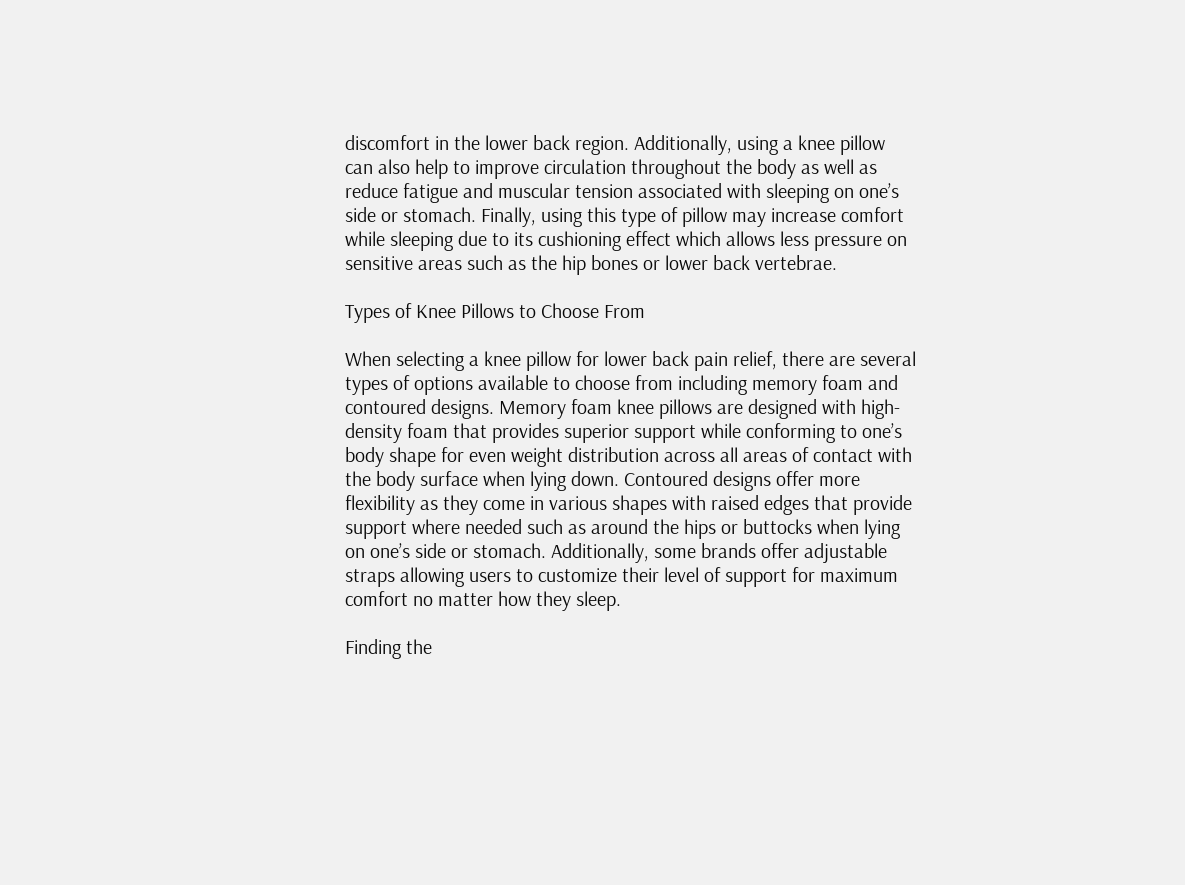discomfort in the lower back region. Additionally, using a knee pillow can also help to improve circulation throughout the body as well as reduce fatigue and muscular tension associated with sleeping on one’s side or stomach. Finally, using this type of pillow may increase comfort while sleeping due to its cushioning effect which allows less pressure on sensitive areas such as the hip bones or lower back vertebrae.

Types of Knee Pillows to Choose From

When selecting a knee pillow for lower back pain relief, there are several types of options available to choose from including memory foam and contoured designs. Memory foam knee pillows are designed with high-density foam that provides superior support while conforming to one’s body shape for even weight distribution across all areas of contact with the body surface when lying down. Contoured designs offer more flexibility as they come in various shapes with raised edges that provide support where needed such as around the hips or buttocks when lying on one’s side or stomach. Additionally, some brands offer adjustable straps allowing users to customize their level of support for maximum comfort no matter how they sleep.

Finding the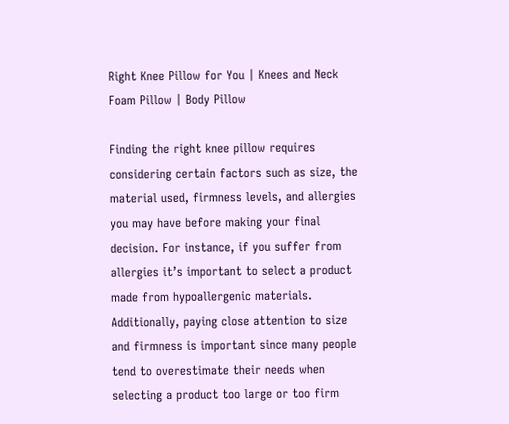Right Knee Pillow for You | Knees and Neck Foam Pillow | Body Pillow

Finding the right knee pillow requires considering certain factors such as size, the material used, firmness levels, and allergies you may have before making your final decision. For instance, if you suffer from allergies it’s important to select a product made from hypoallergenic materials. Additionally, paying close attention to size and firmness is important since many people tend to overestimate their needs when selecting a product too large or too firm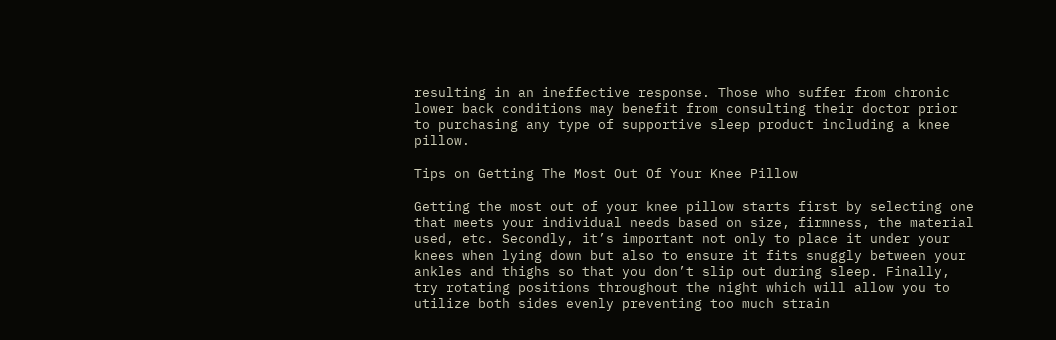resulting in an ineffective response. Those who suffer from chronic lower back conditions may benefit from consulting their doctor prior to purchasing any type of supportive sleep product including a knee pillow.

Tips on Getting The Most Out Of Your Knee Pillow

Getting the most out of your knee pillow starts first by selecting one that meets your individual needs based on size, firmness, the material used, etc. Secondly, it’s important not only to place it under your knees when lying down but also to ensure it fits snuggly between your ankles and thighs so that you don’t slip out during sleep. Finally, try rotating positions throughout the night which will allow you to utilize both sides evenly preventing too much strain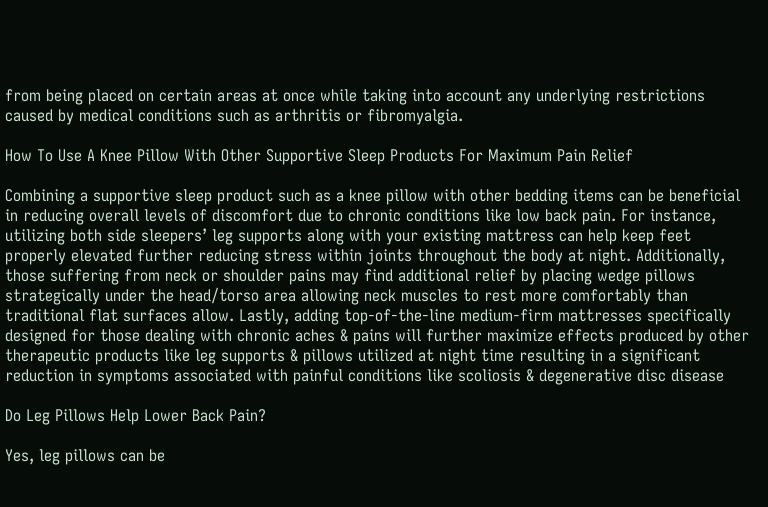from being placed on certain areas at once while taking into account any underlying restrictions caused by medical conditions such as arthritis or fibromyalgia.

How To Use A Knee Pillow With Other Supportive Sleep Products For Maximum Pain Relief

Combining a supportive sleep product such as a knee pillow with other bedding items can be beneficial in reducing overall levels of discomfort due to chronic conditions like low back pain. For instance, utilizing both side sleepers’ leg supports along with your existing mattress can help keep feet properly elevated further reducing stress within joints throughout the body at night. Additionally, those suffering from neck or shoulder pains may find additional relief by placing wedge pillows strategically under the head/torso area allowing neck muscles to rest more comfortably than traditional flat surfaces allow. Lastly, adding top-of-the-line medium-firm mattresses specifically designed for those dealing with chronic aches & pains will further maximize effects produced by other therapeutic products like leg supports & pillows utilized at night time resulting in a significant reduction in symptoms associated with painful conditions like scoliosis & degenerative disc disease

Do Leg Pillows Help Lower Back Pain?

Yes, leg pillows can be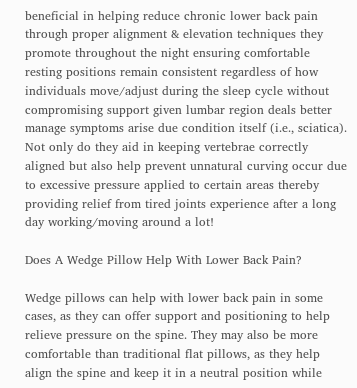beneficial in helping reduce chronic lower back pain through proper alignment & elevation techniques they promote throughout the night ensuring comfortable resting positions remain consistent regardless of how individuals move/adjust during the sleep cycle without compromising support given lumbar region deals better manage symptoms arise due condition itself (i.e., sciatica). Not only do they aid in keeping vertebrae correctly aligned but also help prevent unnatural curving occur due to excessive pressure applied to certain areas thereby providing relief from tired joints experience after a long day working/moving around a lot!

Does A Wedge Pillow Help With Lower Back Pain?

Wedge pillows can help with lower back pain in some cases, as they can offer support and positioning to help relieve pressure on the spine. They may also be more comfortable than traditional flat pillows, as they help align the spine and keep it in a neutral position while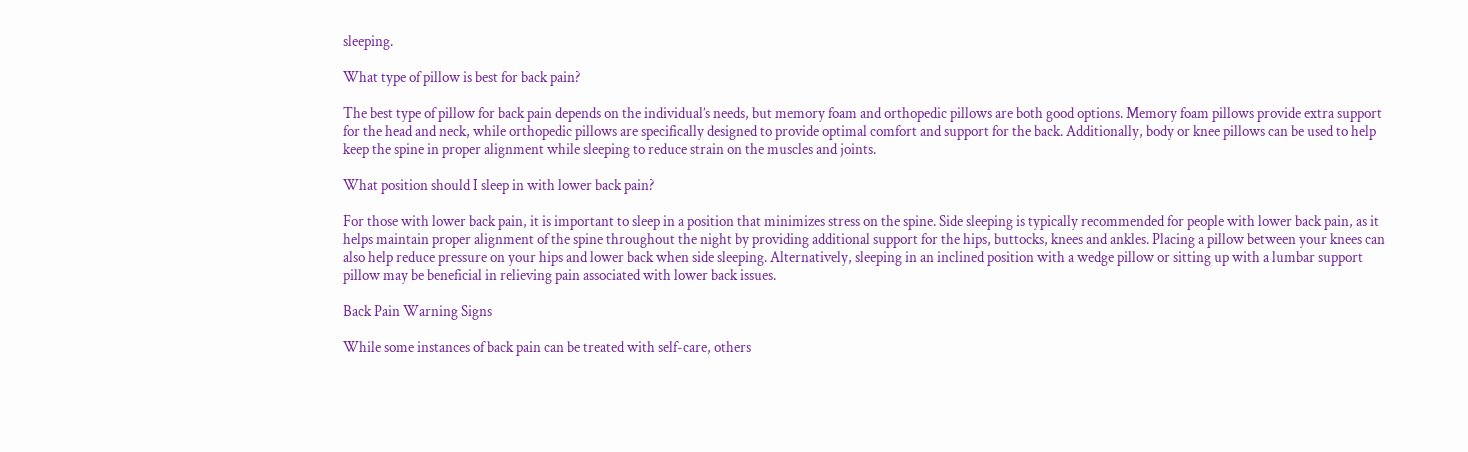sleeping.

What type of pillow is best for back pain?

The best type of pillow for back pain depends on the individual’s needs, but memory foam and orthopedic pillows are both good options. Memory foam pillows provide extra support for the head and neck, while orthopedic pillows are specifically designed to provide optimal comfort and support for the back. Additionally, body or knee pillows can be used to help keep the spine in proper alignment while sleeping to reduce strain on the muscles and joints.

What position should I sleep in with lower back pain?

For those with lower back pain, it is important to sleep in a position that minimizes stress on the spine. Side sleeping is typically recommended for people with lower back pain, as it helps maintain proper alignment of the spine throughout the night by providing additional support for the hips, buttocks, knees and ankles. Placing a pillow between your knees can also help reduce pressure on your hips and lower back when side sleeping. Alternatively, sleeping in an inclined position with a wedge pillow or sitting up with a lumbar support pillow may be beneficial in relieving pain associated with lower back issues.

Back Pain Warning Signs

While some instances of back pain can be treated with self-care, others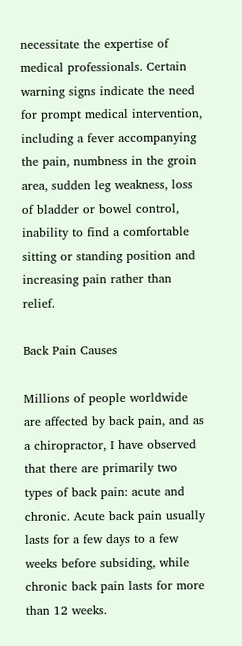necessitate the expertise of medical professionals. Certain warning signs indicate the need for prompt medical intervention, including a fever accompanying the pain, numbness in the groin area, sudden leg weakness, loss of bladder or bowel control, inability to find a comfortable sitting or standing position and increasing pain rather than relief.

Back Pain Causes

Millions of people worldwide are affected by back pain, and as a chiropractor, I have observed that there are primarily two types of back pain: acute and chronic. Acute back pain usually lasts for a few days to a few weeks before subsiding, while chronic back pain lasts for more than 12 weeks.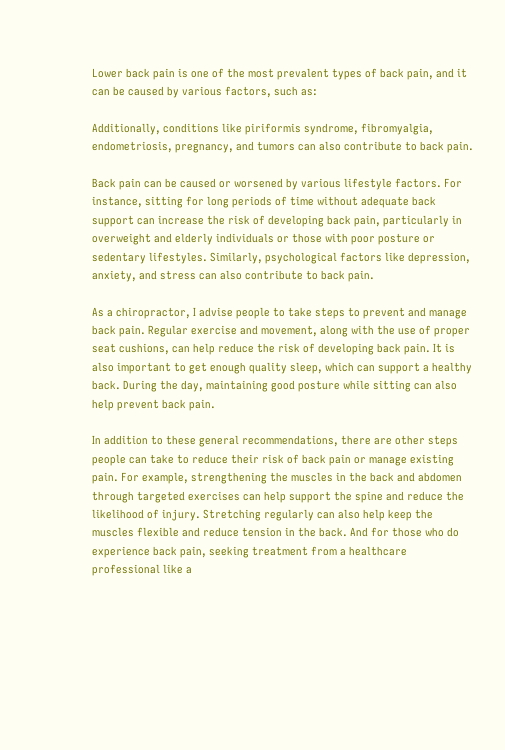Lower back pain is one of the most prevalent types of back pain, and it can be caused by various factors, such as:

Additionally, conditions like piriformis syndrome, fibromyalgia, endometriosis, pregnancy, and tumors can also contribute to back pain.

Back pain can be caused or worsened by various lifestyle factors. For instance, sitting for long periods of time without adequate back support can increase the risk of developing back pain, particularly in overweight and elderly individuals or those with poor posture or sedentary lifestyles. Similarly, psychological factors like depression, anxiety, and stress can also contribute to back pain.

As a chiropractor, I advise people to take steps to prevent and manage back pain. Regular exercise and movement, along with the use of proper seat cushions, can help reduce the risk of developing back pain. It is also important to get enough quality sleep, which can support a healthy back. During the day, maintaining good posture while sitting can also help prevent back pain.

In addition to these general recommendations, there are other steps people can take to reduce their risk of back pain or manage existing pain. For example, strengthening the muscles in the back and abdomen through targeted exercises can help support the spine and reduce the likelihood of injury. Stretching regularly can also help keep the muscles flexible and reduce tension in the back. And for those who do experience back pain, seeking treatment from a healthcare professional like a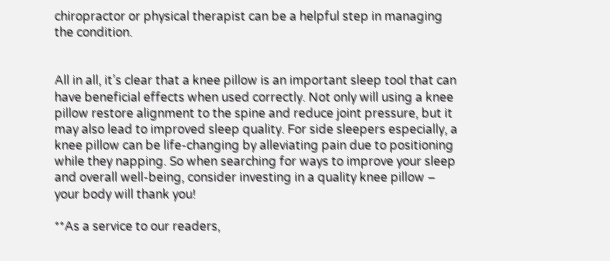chiropractor or physical therapist can be a helpful step in managing the condition.


All in all, it’s clear that a knee pillow is an important sleep tool that can have beneficial effects when used correctly. Not only will using a knee pillow restore alignment to the spine and reduce joint pressure, but it may also lead to improved sleep quality. For side sleepers especially, a knee pillow can be life-changing by alleviating pain due to positioning while they napping. So when searching for ways to improve your sleep and overall well-being, consider investing in a quality knee pillow – your body will thank you!

**As a service to our readers,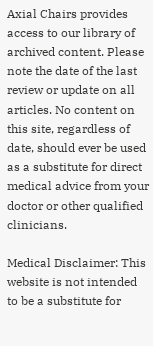Axial Chairs provides access to our library of archived content. Please note the date of the last review or update on all articles. No content on this site, regardless of date, should ever be used as a substitute for direct medical advice from your doctor or other qualified clinicians.

Medical Disclaimer: This website is not intended to be a substitute for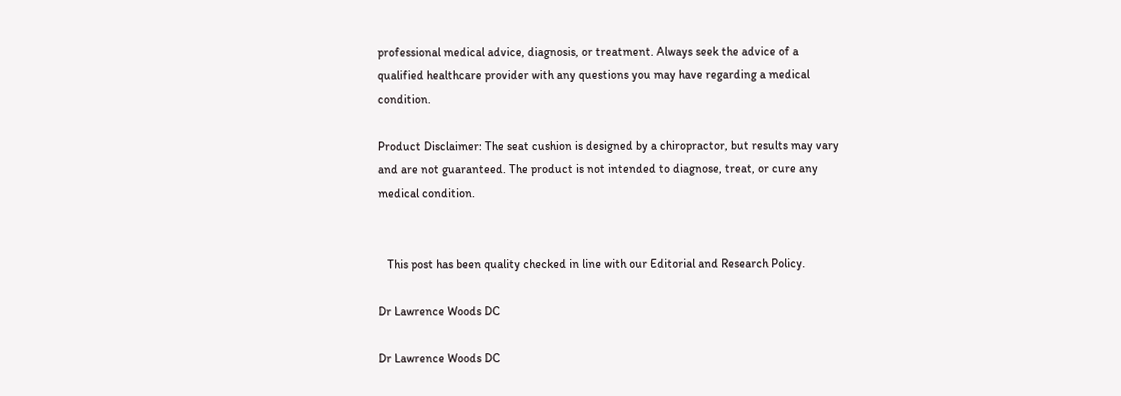professional medical advice, diagnosis, or treatment. Always seek the advice of a qualified healthcare provider with any questions you may have regarding a medical condition.

Product Disclaimer: The seat cushion is designed by a chiropractor, but results may vary and are not guaranteed. The product is not intended to diagnose, treat, or cure any medical condition.


   This post has been quality checked in line with our Editorial and Research Policy.

Dr Lawrence Woods DC

Dr Lawrence Woods DC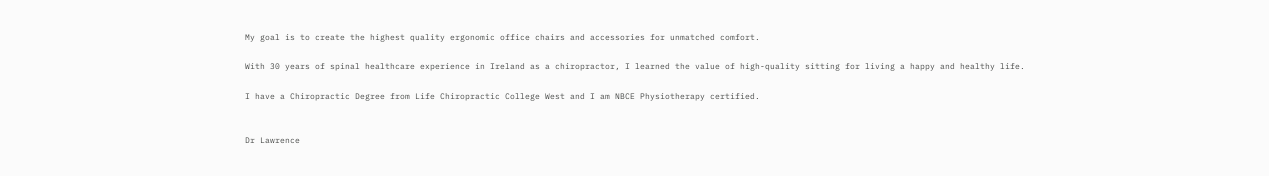My goal is to create the highest quality ergonomic office chairs and accessories for unmatched comfort.

With 30 years of spinal healthcare experience in Ireland as a chiropractor, I learned the value of high-quality sitting for living a happy and healthy life.

I have a Chiropractic Degree from Life Chiropractic College West and I am NBCE Physiotherapy certified.


Dr Lawrence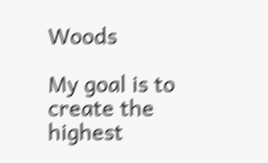Woods

My goal is to create the highest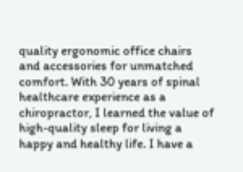quality ergonomic office chairs and accessories for unmatched comfort. With 30 years of spinal healthcare experience as a chiropractor, I learned the value of high-quality sleep for living a happy and healthy life. I have a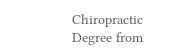Chiropractic Degree from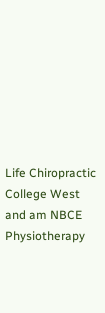Life Chiropractic College West and am NBCE Physiotherapy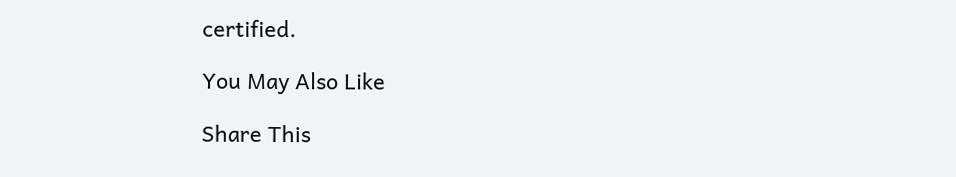certified.

You May Also Like

Share This